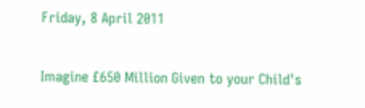Friday, 8 April 2011

Imagine £650 Million Given to your Child's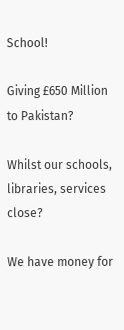School!

Giving £650 Million to Pakistan?

Whilst our schools, libraries, services close?

We have money for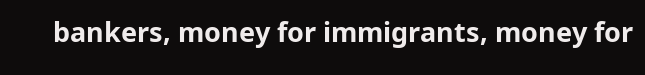bankers, money for immigrants, money for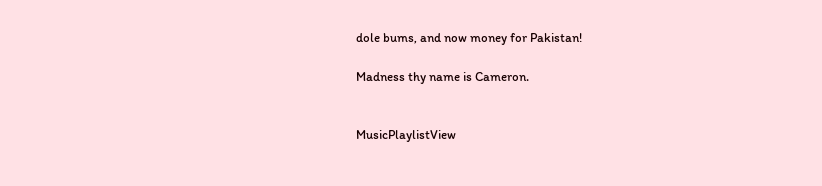dole bums, and now money for Pakistan!

Madness thy name is Cameron.


MusicPlaylistView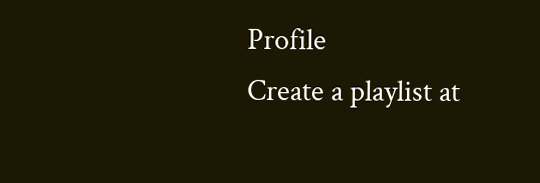Profile
Create a playlist at